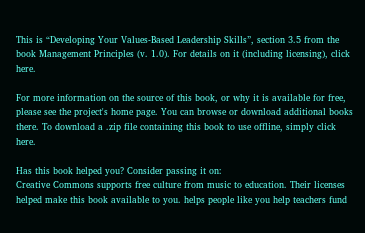This is “Developing Your Values-Based Leadership Skills”, section 3.5 from the book Management Principles (v. 1.0). For details on it (including licensing), click here.

For more information on the source of this book, or why it is available for free, please see the project's home page. You can browse or download additional books there. To download a .zip file containing this book to use offline, simply click here.

Has this book helped you? Consider passing it on:
Creative Commons supports free culture from music to education. Their licenses helped make this book available to you. helps people like you help teachers fund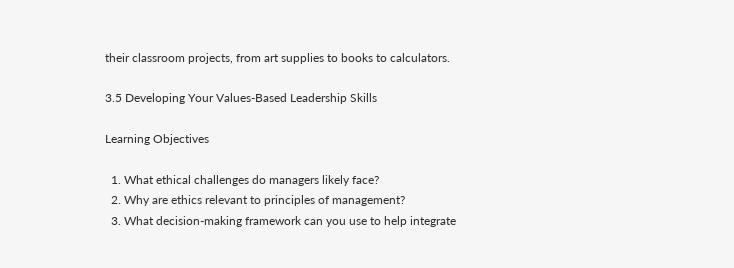their classroom projects, from art supplies to books to calculators.

3.5 Developing Your Values-Based Leadership Skills

Learning Objectives

  1. What ethical challenges do managers likely face?
  2. Why are ethics relevant to principles of management?
  3. What decision-making framework can you use to help integrate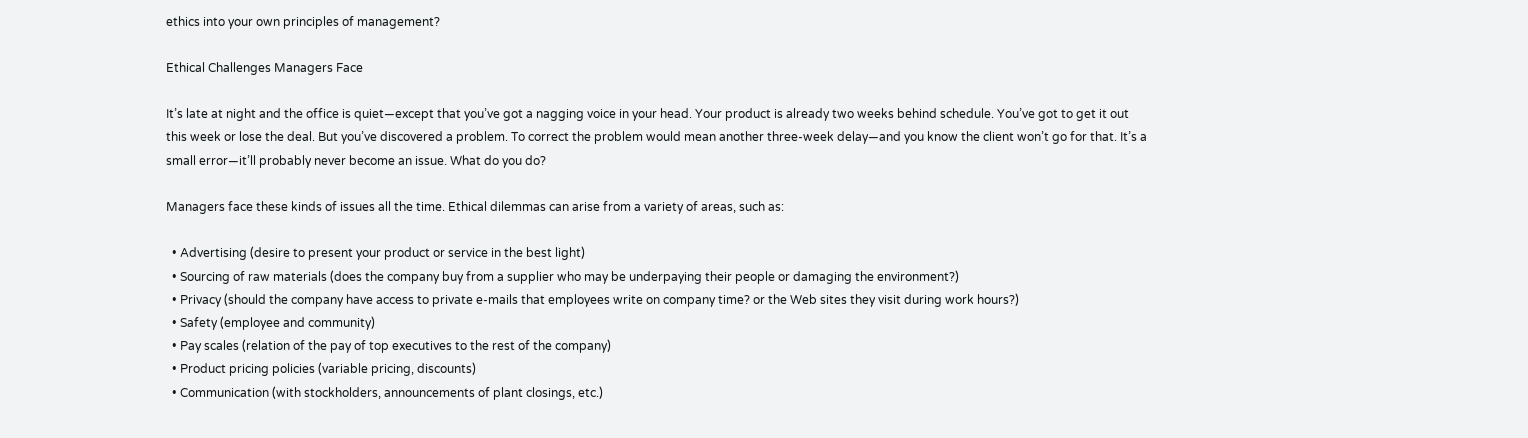ethics into your own principles of management?

Ethical Challenges Managers Face

It’s late at night and the office is quiet—except that you’ve got a nagging voice in your head. Your product is already two weeks behind schedule. You’ve got to get it out this week or lose the deal. But you’ve discovered a problem. To correct the problem would mean another three-week delay—and you know the client won’t go for that. It’s a small error—it’ll probably never become an issue. What do you do?

Managers face these kinds of issues all the time. Ethical dilemmas can arise from a variety of areas, such as:

  • Advertising (desire to present your product or service in the best light)
  • Sourcing of raw materials (does the company buy from a supplier who may be underpaying their people or damaging the environment?)
  • Privacy (should the company have access to private e-mails that employees write on company time? or the Web sites they visit during work hours?)
  • Safety (employee and community)
  • Pay scales (relation of the pay of top executives to the rest of the company)
  • Product pricing policies (variable pricing, discounts)
  • Communication (with stockholders, announcements of plant closings, etc.)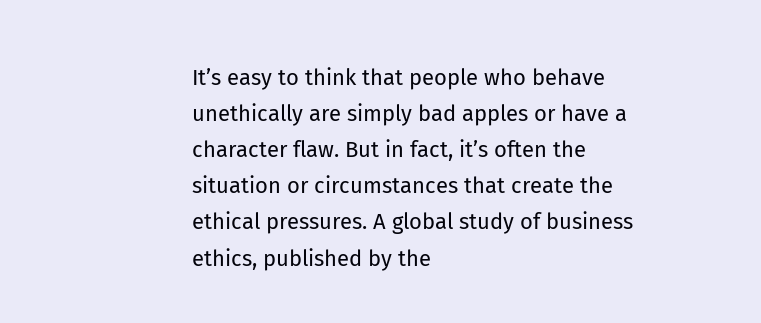It’s easy to think that people who behave unethically are simply bad apples or have a character flaw. But in fact, it’s often the situation or circumstances that create the ethical pressures. A global study of business ethics, published by the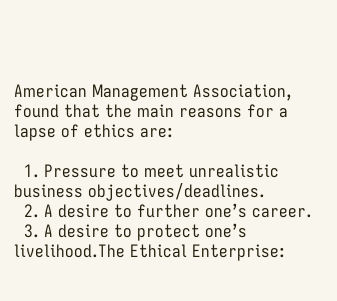American Management Association, found that the main reasons for a lapse of ethics are:

  1. Pressure to meet unrealistic business objectives/deadlines.
  2. A desire to further one’s career.
  3. A desire to protect one’s livelihood.The Ethical Enterprise: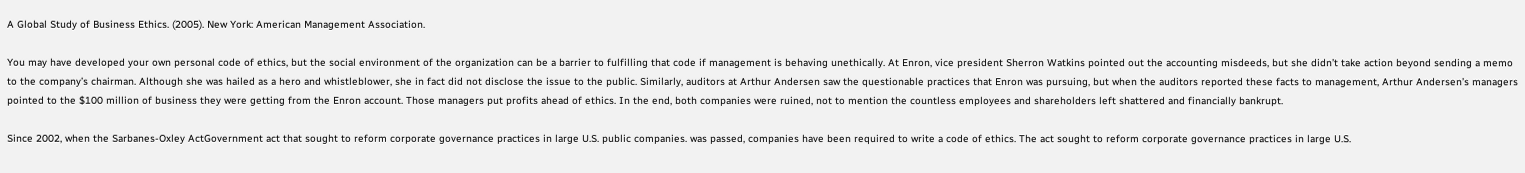A Global Study of Business Ethics. (2005). New York: American Management Association.

You may have developed your own personal code of ethics, but the social environment of the organization can be a barrier to fulfilling that code if management is behaving unethically. At Enron, vice president Sherron Watkins pointed out the accounting misdeeds, but she didn’t take action beyond sending a memo to the company’s chairman. Although she was hailed as a hero and whistleblower, she in fact did not disclose the issue to the public. Similarly, auditors at Arthur Andersen saw the questionable practices that Enron was pursuing, but when the auditors reported these facts to management, Arthur Andersen’s managers pointed to the $100 million of business they were getting from the Enron account. Those managers put profits ahead of ethics. In the end, both companies were ruined, not to mention the countless employees and shareholders left shattered and financially bankrupt.

Since 2002, when the Sarbanes-Oxley ActGovernment act that sought to reform corporate governance practices in large U.S. public companies. was passed, companies have been required to write a code of ethics. The act sought to reform corporate governance practices in large U.S.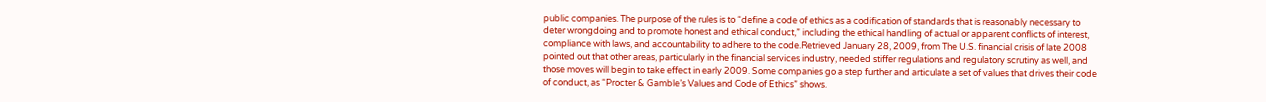public companies. The purpose of the rules is to “define a code of ethics as a codification of standards that is reasonably necessary to deter wrongdoing and to promote honest and ethical conduct,” including the ethical handling of actual or apparent conflicts of interest, compliance with laws, and accountability to adhere to the code.Retrieved January 28, 2009, from The U.S. financial crisis of late 2008 pointed out that other areas, particularly in the financial services industry, needed stiffer regulations and regulatory scrutiny as well, and those moves will begin to take effect in early 2009. Some companies go a step further and articulate a set of values that drives their code of conduct, as “Procter & Gamble’s Values and Code of Ethics” shows.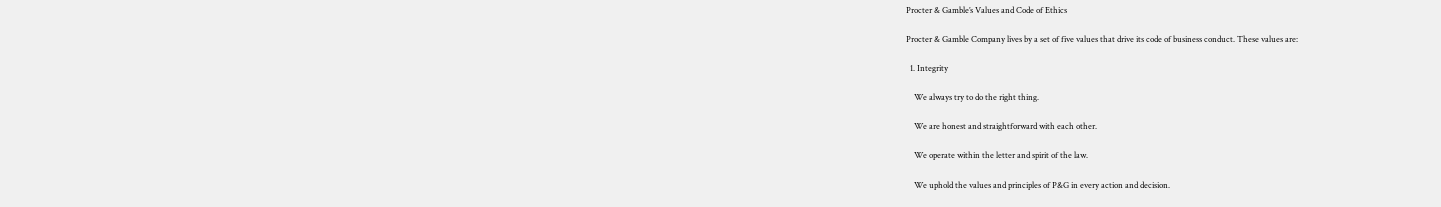Procter & Gamble’s Values and Code of Ethics

Procter & Gamble Company lives by a set of five values that drive its code of business conduct. These values are:

  1. Integrity

    We always try to do the right thing.

    We are honest and straightforward with each other.

    We operate within the letter and spirit of the law.

    We uphold the values and principles of P&G in every action and decision.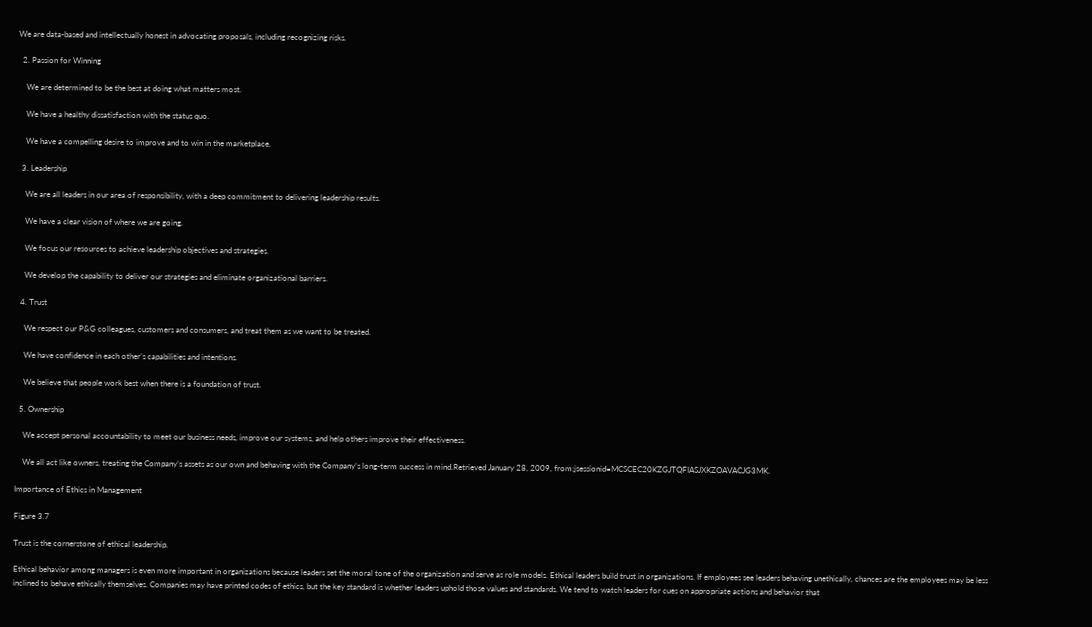We are data-based and intellectually honest in advocating proposals, including recognizing risks.

  2. Passion for Winning

    We are determined to be the best at doing what matters most.

    We have a healthy dissatisfaction with the status quo.

    We have a compelling desire to improve and to win in the marketplace.

  3. Leadership

    We are all leaders in our area of responsibility, with a deep commitment to delivering leadership results.

    We have a clear vision of where we are going.

    We focus our resources to achieve leadership objectives and strategies.

    We develop the capability to deliver our strategies and eliminate organizational barriers.

  4. Trust

    We respect our P&G colleagues, customers and consumers, and treat them as we want to be treated.

    We have confidence in each other’s capabilities and intentions.

    We believe that people work best when there is a foundation of trust.

  5. Ownership

    We accept personal accountability to meet our business needs, improve our systems, and help others improve their effectiveness.

    We all act like owners, treating the Company’s assets as our own and behaving with the Company’s long-term success in mind.Retrieved January 28, 2009, from;jsessionid=MCSCEC20KZGJTQFIASJXKZOAVACJG3MK.

Importance of Ethics in Management

Figure 3.7

Trust is the cornerstone of ethical leadership.

Ethical behavior among managers is even more important in organizations because leaders set the moral tone of the organization and serve as role models. Ethical leaders build trust in organizations. If employees see leaders behaving unethically, chances are the employees may be less inclined to behave ethically themselves. Companies may have printed codes of ethics, but the key standard is whether leaders uphold those values and standards. We tend to watch leaders for cues on appropriate actions and behavior that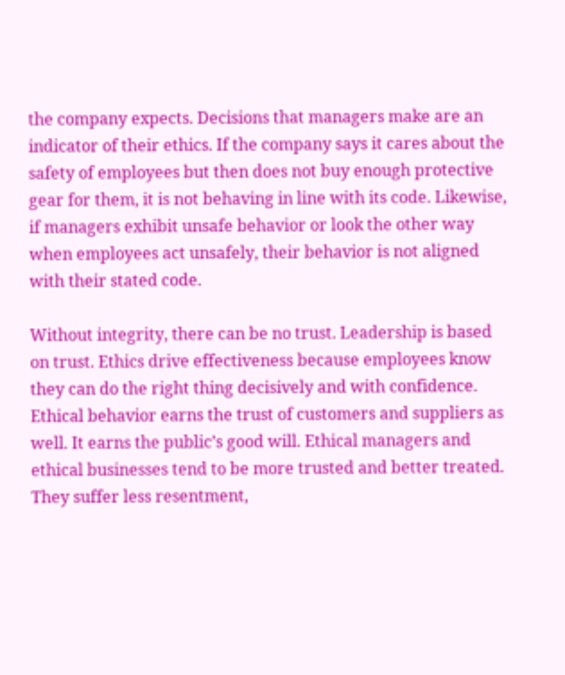the company expects. Decisions that managers make are an indicator of their ethics. If the company says it cares about the safety of employees but then does not buy enough protective gear for them, it is not behaving in line with its code. Likewise, if managers exhibit unsafe behavior or look the other way when employees act unsafely, their behavior is not aligned with their stated code.

Without integrity, there can be no trust. Leadership is based on trust. Ethics drive effectiveness because employees know they can do the right thing decisively and with confidence. Ethical behavior earns the trust of customers and suppliers as well. It earns the public’s good will. Ethical managers and ethical businesses tend to be more trusted and better treated. They suffer less resentment,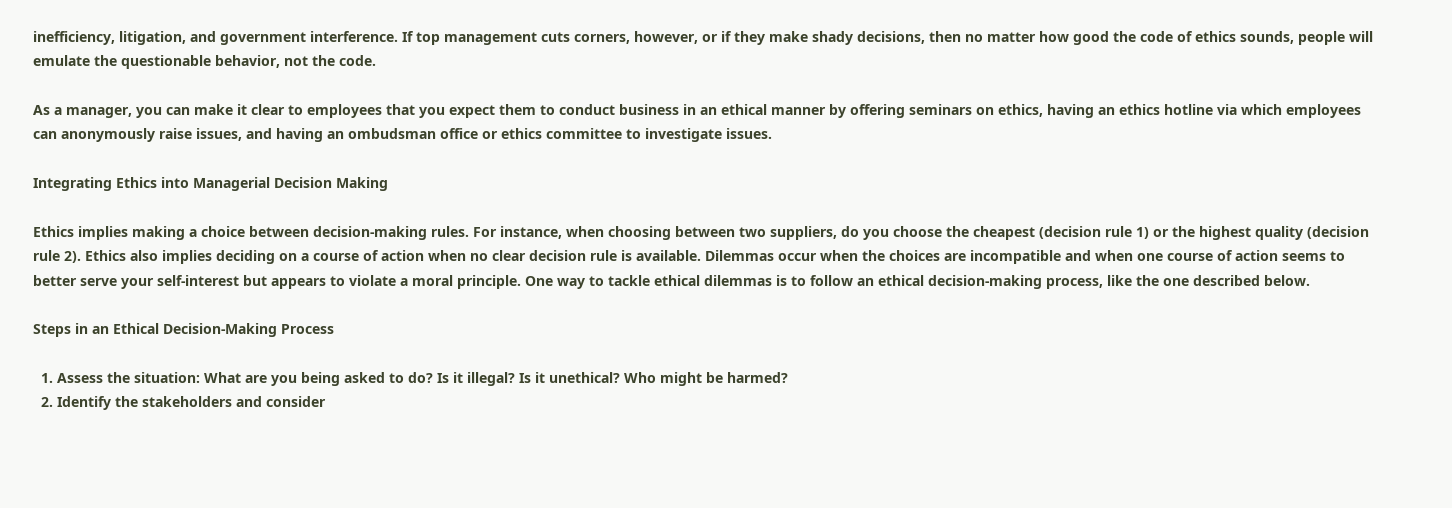inefficiency, litigation, and government interference. If top management cuts corners, however, or if they make shady decisions, then no matter how good the code of ethics sounds, people will emulate the questionable behavior, not the code.

As a manager, you can make it clear to employees that you expect them to conduct business in an ethical manner by offering seminars on ethics, having an ethics hotline via which employees can anonymously raise issues, and having an ombudsman office or ethics committee to investigate issues.

Integrating Ethics into Managerial Decision Making

Ethics implies making a choice between decision-making rules. For instance, when choosing between two suppliers, do you choose the cheapest (decision rule 1) or the highest quality (decision rule 2). Ethics also implies deciding on a course of action when no clear decision rule is available. Dilemmas occur when the choices are incompatible and when one course of action seems to better serve your self-interest but appears to violate a moral principle. One way to tackle ethical dilemmas is to follow an ethical decision-making process, like the one described below.

Steps in an Ethical Decision-Making Process

  1. Assess the situation: What are you being asked to do? Is it illegal? Is it unethical? Who might be harmed?
  2. Identify the stakeholders and consider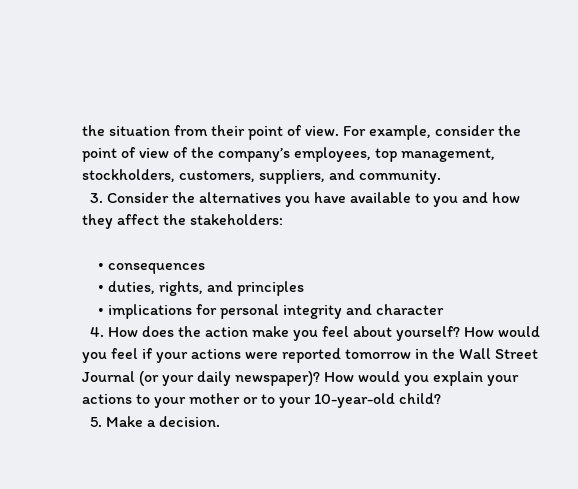the situation from their point of view. For example, consider the point of view of the company’s employees, top management, stockholders, customers, suppliers, and community.
  3. Consider the alternatives you have available to you and how they affect the stakeholders:

    • consequences
    • duties, rights, and principles
    • implications for personal integrity and character
  4. How does the action make you feel about yourself? How would you feel if your actions were reported tomorrow in the Wall Street Journal (or your daily newspaper)? How would you explain your actions to your mother or to your 10-year-old child?
  5. Make a decision.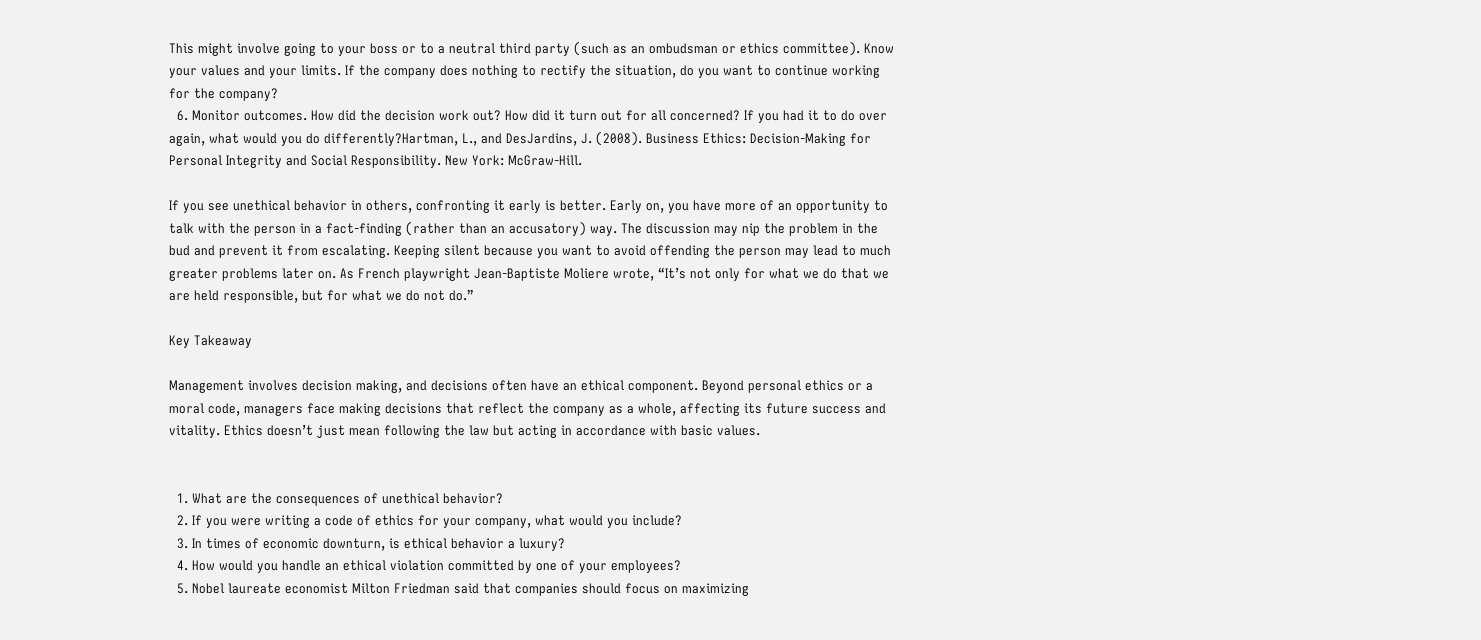This might involve going to your boss or to a neutral third party (such as an ombudsman or ethics committee). Know your values and your limits. If the company does nothing to rectify the situation, do you want to continue working for the company?
  6. Monitor outcomes. How did the decision work out? How did it turn out for all concerned? If you had it to do over again, what would you do differently?Hartman, L., and DesJardins, J. (2008). Business Ethics: Decision-Making for Personal Integrity and Social Responsibility. New York: McGraw-Hill.

If you see unethical behavior in others, confronting it early is better. Early on, you have more of an opportunity to talk with the person in a fact-finding (rather than an accusatory) way. The discussion may nip the problem in the bud and prevent it from escalating. Keeping silent because you want to avoid offending the person may lead to much greater problems later on. As French playwright Jean-Baptiste Moliere wrote, “It’s not only for what we do that we are held responsible, but for what we do not do.”

Key Takeaway

Management involves decision making, and decisions often have an ethical component. Beyond personal ethics or a moral code, managers face making decisions that reflect the company as a whole, affecting its future success and vitality. Ethics doesn’t just mean following the law but acting in accordance with basic values.


  1. What are the consequences of unethical behavior?
  2. If you were writing a code of ethics for your company, what would you include?
  3. In times of economic downturn, is ethical behavior a luxury?
  4. How would you handle an ethical violation committed by one of your employees?
  5. Nobel laureate economist Milton Friedman said that companies should focus on maximizing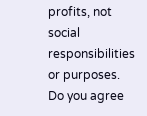profits, not social responsibilities or purposes. Do you agree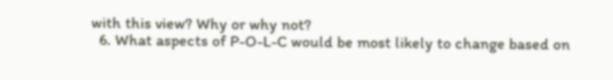with this view? Why or why not?
  6. What aspects of P-O-L-C would be most likely to change based on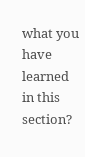what you have learned in this section?